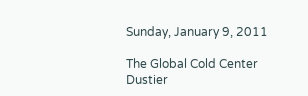Sunday, January 9, 2011

The Global Cold Center Dustier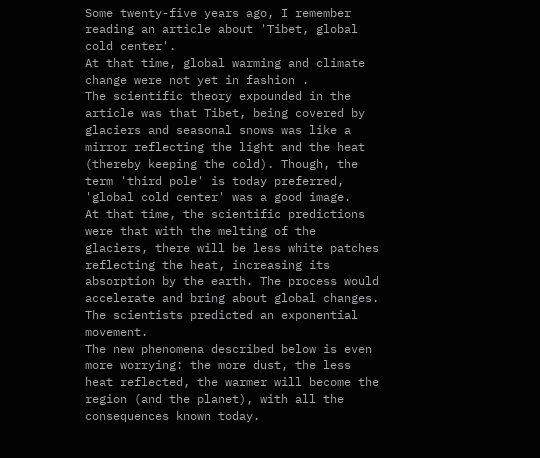Some twenty-five years ago, I remember reading an article about 'Tibet, global cold center'.
At that time, global warming and climate change were not yet in fashion .
The scientific theory expounded in the article was that Tibet, being covered by glaciers and seasonal snows was like a mirror reflecting the light and the heat (thereby keeping the cold). Though, the term 'third pole' is today preferred, 'global cold center' was a good image.
At that time, the scientific predictions were that with the melting of the glaciers, there will be less white patches reflecting the heat, increasing its absorption by the earth. The process would accelerate and bring about global changes. The scientists predicted an exponential movement.
The new phenomena described below is even more worrying: the more dust, the less heat reflected, the warmer will become the region (and the planet), with all the consequences known today.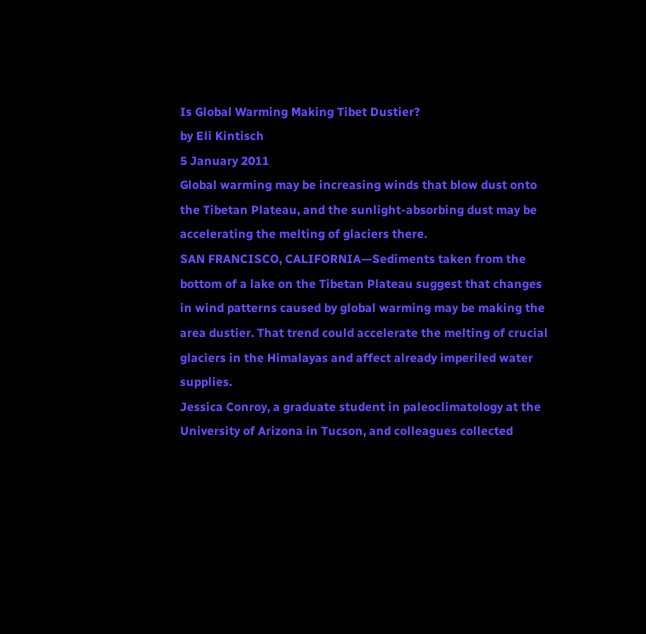Is Global Warming Making Tibet Dustier?
by Eli Kintisch
5 January 2011
Global warming may be increasing winds that blow dust onto the Tibetan Plateau, and the sunlight-absorbing dust may be accelerating the melting of glaciers there.
SAN FRANCISCO, CALIFORNIA—Sediments taken from the bottom of a lake on the Tibetan Plateau suggest that changes in wind patterns caused by global warming may be making the area dustier. That trend could accelerate the melting of crucial glaciers in the Himalayas and affect already imperiled water supplies.
Jessica Conroy, a graduate student in paleoclimatology at the University of Arizona in Tucson, and colleagues collected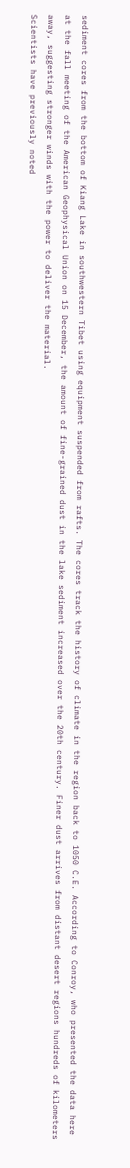sediment cores from the bottom of Kiang Lake in southwestern Tibet using equipment suspended from rafts. The cores track the history of climate in the region back to 1050 C.E. According to Conroy, who presented the data here at the fall meeting of the American Geophysical Union on 15 December, the amount of fine-grained dust in the lake sediment increased over the 20th century. Finer dust arrives from distant desert regions hundreds of kilometers away, suggesting stronger winds with the power to deliver the material.
Scientists have previously noted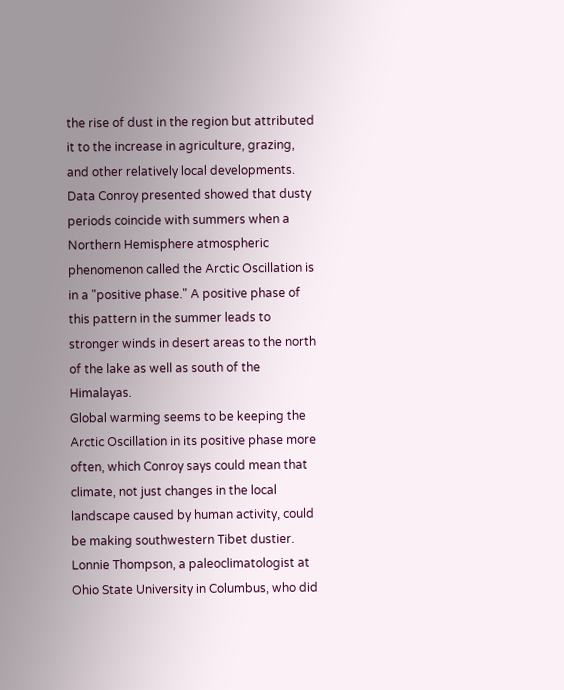the rise of dust in the region but attributed it to the increase in agriculture, grazing, and other relatively local developments. Data Conroy presented showed that dusty periods coincide with summers when a Northern Hemisphere atmospheric phenomenon called the Arctic Oscillation is in a "positive phase." A positive phase of this pattern in the summer leads to stronger winds in desert areas to the north of the lake as well as south of the Himalayas.
Global warming seems to be keeping the Arctic Oscillation in its positive phase more often, which Conroy says could mean that climate, not just changes in the local landscape caused by human activity, could be making southwestern Tibet dustier. Lonnie Thompson, a paleoclimatologist at Ohio State University in Columbus, who did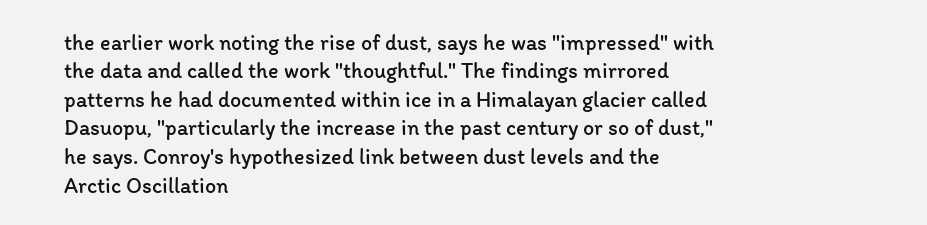the earlier work noting the rise of dust, says he was "impressed" with the data and called the work "thoughtful." The findings mirrored patterns he had documented within ice in a Himalayan glacier called Dasuopu, "particularly the increase in the past century or so of dust," he says. Conroy's hypothesized link between dust levels and the Arctic Oscillation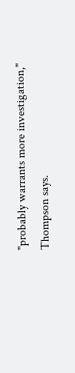"probably warrants more investigation," Thompson says.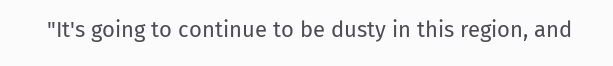"It's going to continue to be dusty in this region, and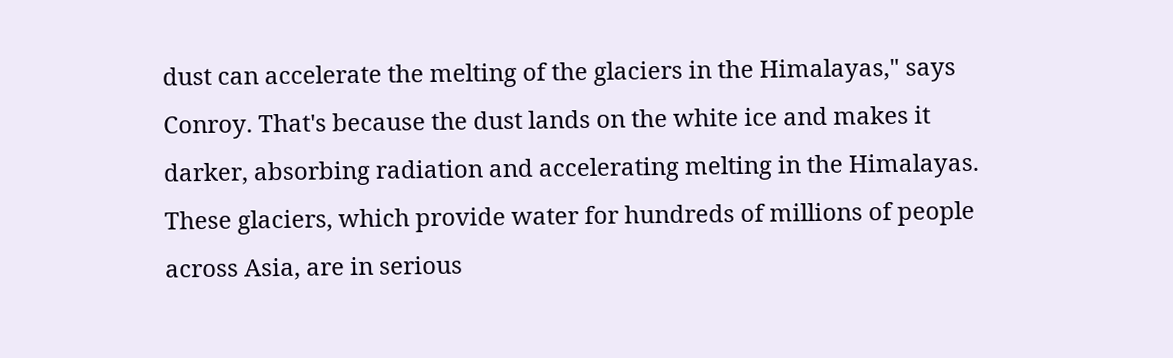dust can accelerate the melting of the glaciers in the Himalayas," says Conroy. That's because the dust lands on the white ice and makes it darker, absorbing radiation and accelerating melting in the Himalayas. These glaciers, which provide water for hundreds of millions of people across Asia, are in serious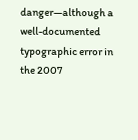danger—although a well-documented typographic error in the 2007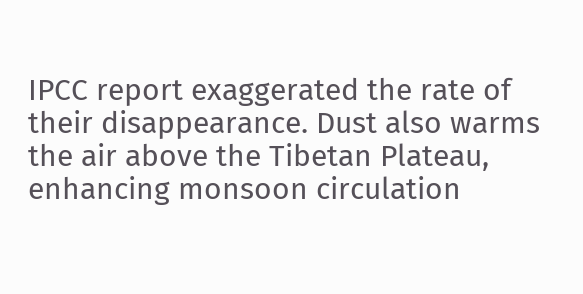IPCC report exaggerated the rate of their disappearance. Dust also warms the air above the Tibetan Plateau, enhancing monsoon circulation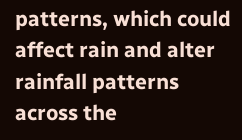patterns, which could affect rain and alter rainfall patterns across the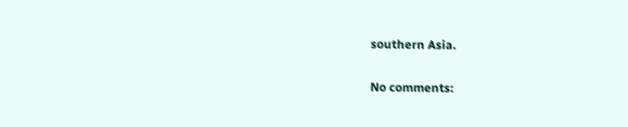southern Asia.

No comments: